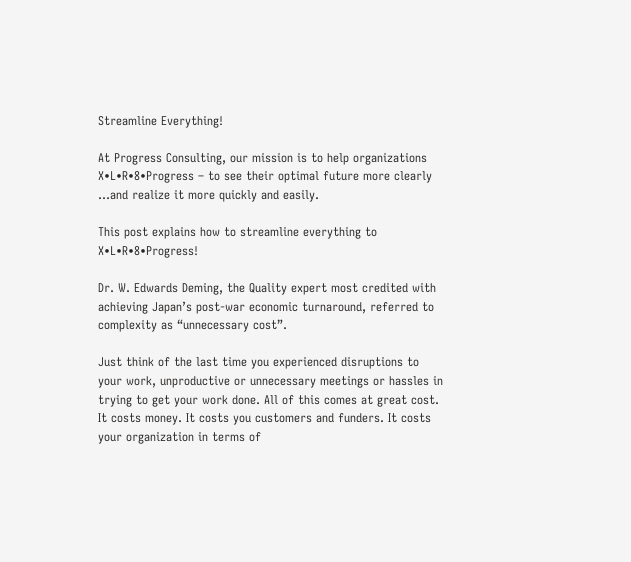Streamline Everything!

At Progress Consulting, our mission is to help organizations X•L•R•8•Progress – to see their optimal future more clearly …and realize it more quickly and easily.

This post explains how to streamline everything to X•L•R•8•Progress!

Dr. W. Edwards Deming, the Quality expert most credited with achieving Japan’s post-war economic turnaround, referred to complexity as “unnecessary cost”.

Just think of the last time you experienced disruptions to your work, unproductive or unnecessary meetings or hassles in trying to get your work done. All of this comes at great cost. It costs money. It costs you customers and funders. It costs your organization in terms of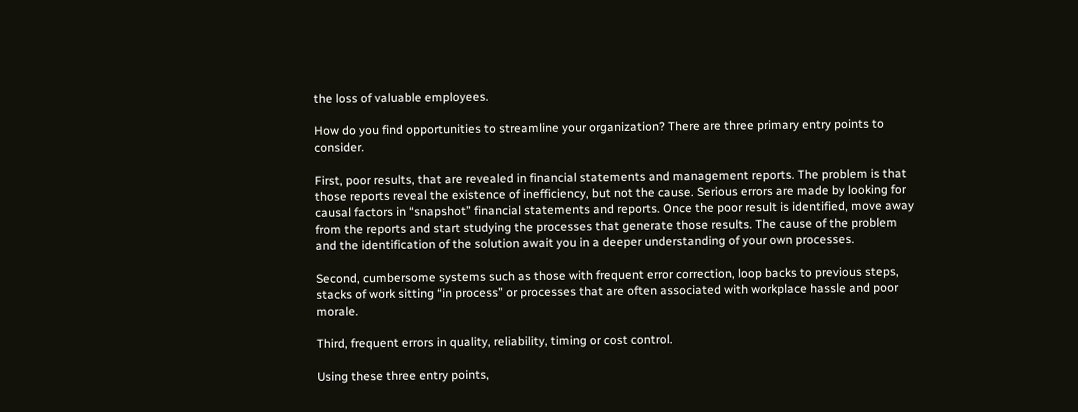the loss of valuable employees.

How do you find opportunities to streamline your organization? There are three primary entry points to consider.

First, poor results, that are revealed in financial statements and management reports. The problem is that those reports reveal the existence of inefficiency, but not the cause. Serious errors are made by looking for causal factors in “snapshot” financial statements and reports. Once the poor result is identified, move away from the reports and start studying the processes that generate those results. The cause of the problem and the identification of the solution await you in a deeper understanding of your own processes.

Second, cumbersome systems such as those with frequent error correction, loop backs to previous steps, stacks of work sitting “in process” or processes that are often associated with workplace hassle and poor morale.

Third, frequent errors in quality, reliability, timing or cost control.

Using these three entry points,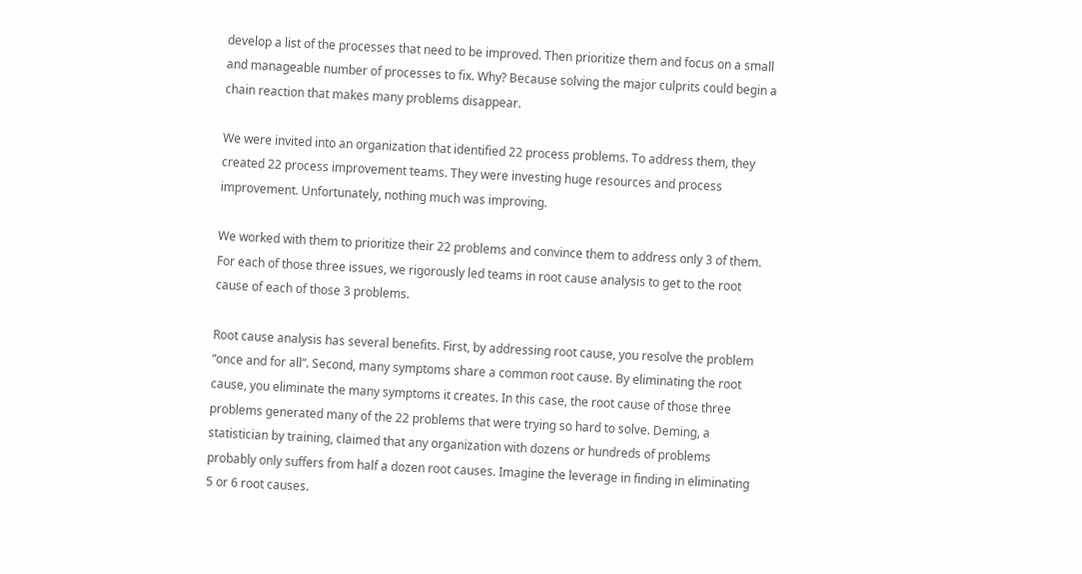develop a list of the processes that need to be improved. Then prioritize them and focus on a small and manageable number of processes to fix. Why? Because solving the major culprits could begin a chain reaction that makes many problems disappear.

We were invited into an organization that identified 22 process problems. To address them, they created 22 process improvement teams. They were investing huge resources and process improvement. Unfortunately, nothing much was improving.

We worked with them to prioritize their 22 problems and convince them to address only 3 of them. For each of those three issues, we rigorously led teams in root cause analysis to get to the root cause of each of those 3 problems.

Root cause analysis has several benefits. First, by addressing root cause, you resolve the problem “once and for all”. Second, many symptoms share a common root cause. By eliminating the root cause, you eliminate the many symptoms it creates. In this case, the root cause of those three problems generated many of the 22 problems that were trying so hard to solve. Deming, a statistician by training, claimed that any organization with dozens or hundreds of problems probably only suffers from half a dozen root causes. Imagine the leverage in finding in eliminating 5 or 6 root causes.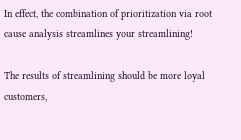In effect, the combination of prioritization via root cause analysis streamlines your streamlining!

The results of streamlining should be more loyal customers,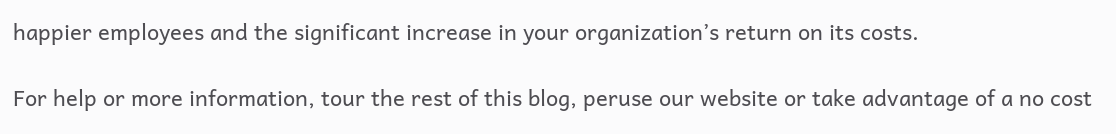happier employees and the significant increase in your organization’s return on its costs.

For help or more information, tour the rest of this blog, peruse our website or take advantage of a no cost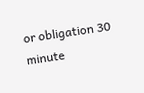or obligation 30 minute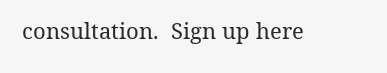consultation.  Sign up here